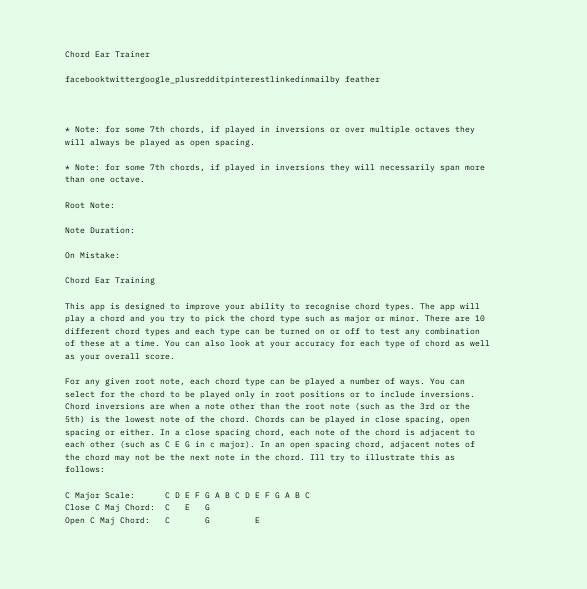Chord Ear Trainer

facebooktwittergoogle_plusredditpinterestlinkedinmailby feather



* Note: for some 7th chords, if played in inversions or over multiple octaves they will always be played as open spacing.

* Note: for some 7th chords, if played in inversions they will necessarily span more than one octave.

Root Note:

Note Duration:

On Mistake:

Chord Ear Training

This app is designed to improve your ability to recognise chord types. The app will play a chord and you try to pick the chord type such as major or minor. There are 10 different chord types and each type can be turned on or off to test any combination of these at a time. You can also look at your accuracy for each type of chord as well as your overall score.

For any given root note, each chord type can be played a number of ways. You can select for the chord to be played only in root positions or to include inversions. Chord inversions are when a note other than the root note (such as the 3rd or the 5th) is the lowest note of the chord. Chords can be played in close spacing, open spacing or either. In a close spacing chord, each note of the chord is adjacent to each other (such as C E G in c major). In an open spacing chord, adjacent notes of the chord may not be the next note in the chord. Ill try to illustrate this as follows:

C Major Scale:      C D E F G A B C D E F G A B C
Close C Maj Chord:  C   E   G
Open C Maj Chord:   C       G         E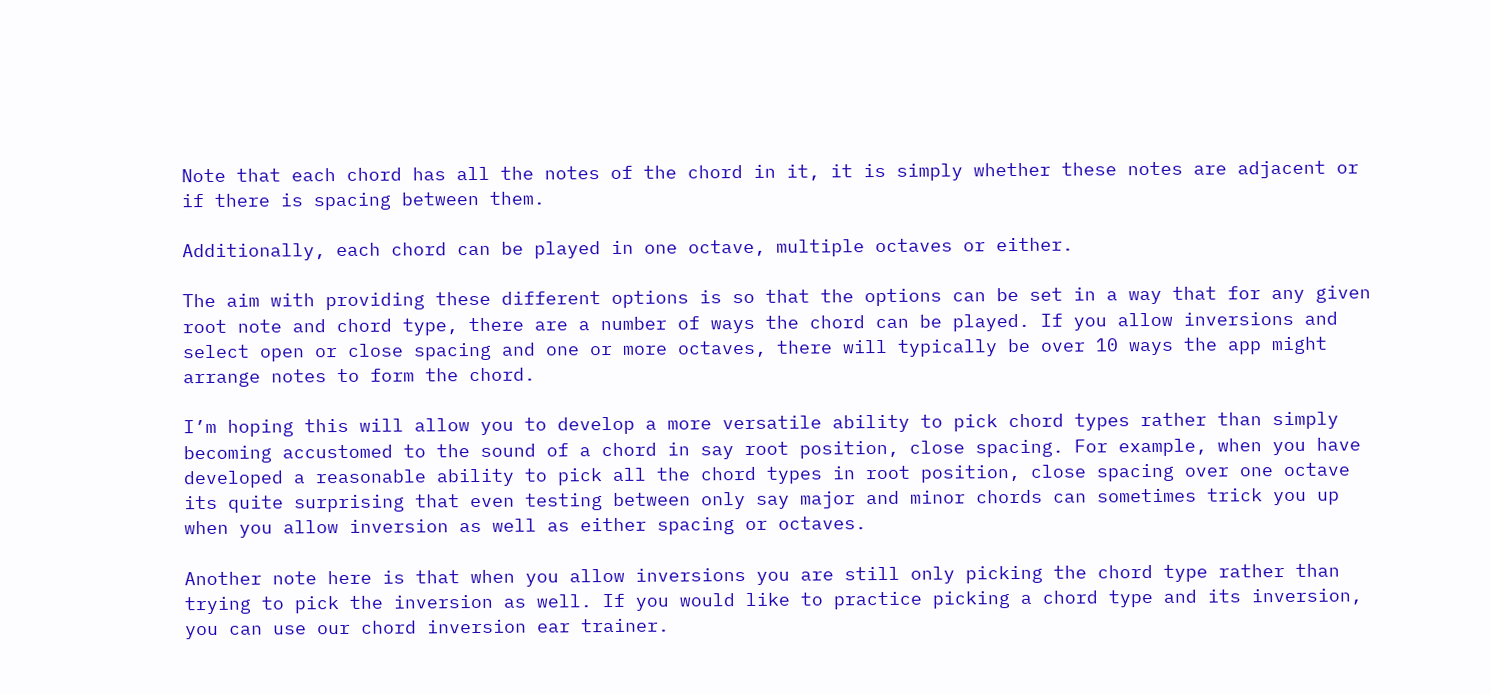Note that each chord has all the notes of the chord in it, it is simply whether these notes are adjacent or if there is spacing between them.

Additionally, each chord can be played in one octave, multiple octaves or either.

The aim with providing these different options is so that the options can be set in a way that for any given root note and chord type, there are a number of ways the chord can be played. If you allow inversions and select open or close spacing and one or more octaves, there will typically be over 10 ways the app might arrange notes to form the chord.

I’m hoping this will allow you to develop a more versatile ability to pick chord types rather than simply becoming accustomed to the sound of a chord in say root position, close spacing. For example, when you have developed a reasonable ability to pick all the chord types in root position, close spacing over one octave its quite surprising that even testing between only say major and minor chords can sometimes trick you up when you allow inversion as well as either spacing or octaves.

Another note here is that when you allow inversions you are still only picking the chord type rather than trying to pick the inversion as well. If you would like to practice picking a chord type and its inversion, you can use our chord inversion ear trainer.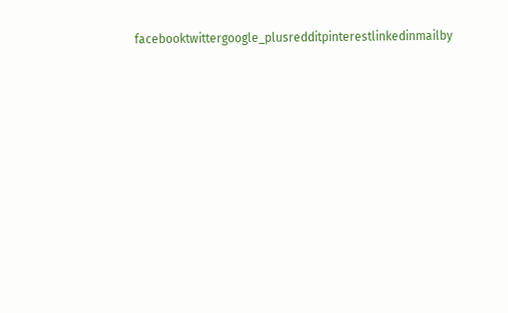facebooktwittergoogle_plusredditpinterestlinkedinmailby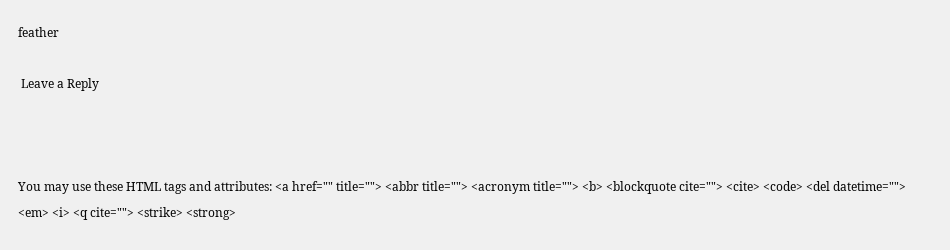feather

 Leave a Reply



You may use these HTML tags and attributes: <a href="" title=""> <abbr title=""> <acronym title=""> <b> <blockquote cite=""> <cite> <code> <del datetime=""> <em> <i> <q cite=""> <strike> <strong>